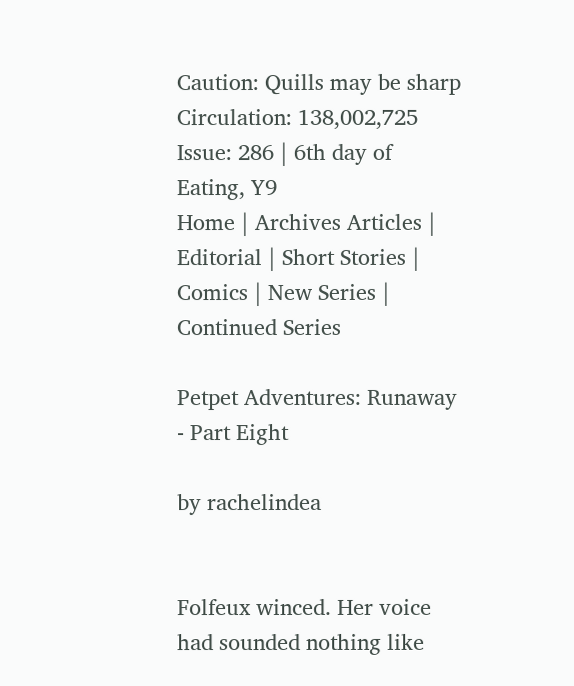Caution: Quills may be sharp Circulation: 138,002,725 Issue: 286 | 6th day of Eating, Y9
Home | Archives Articles | Editorial | Short Stories | Comics | New Series | Continued Series

Petpet Adventures: Runaway - Part Eight

by rachelindea


Folfeux winced. Her voice had sounded nothing like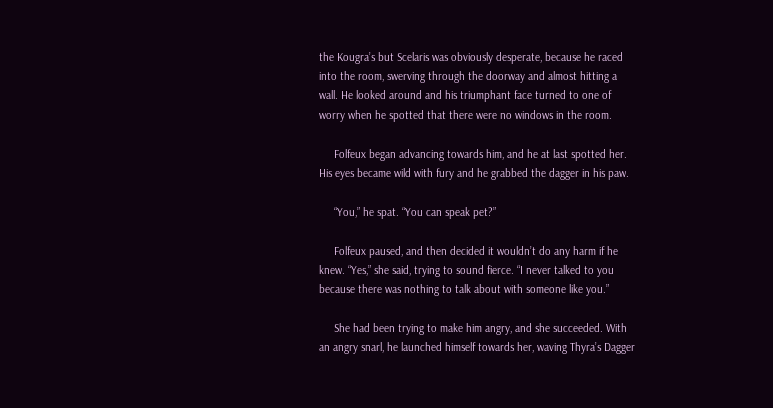the Kougra’s but Scelaris was obviously desperate, because he raced into the room, swerving through the doorway and almost hitting a wall. He looked around and his triumphant face turned to one of worry when he spotted that there were no windows in the room.

     Folfeux began advancing towards him, and he at last spotted her. His eyes became wild with fury and he grabbed the dagger in his paw.

     “You,” he spat. “You can speak pet?”

     Folfeux paused, and then decided it wouldn’t do any harm if he knew. “Yes,” she said, trying to sound fierce. “I never talked to you because there was nothing to talk about with someone like you.”

     She had been trying to make him angry, and she succeeded. With an angry snarl, he launched himself towards her, waving Thyra’s Dagger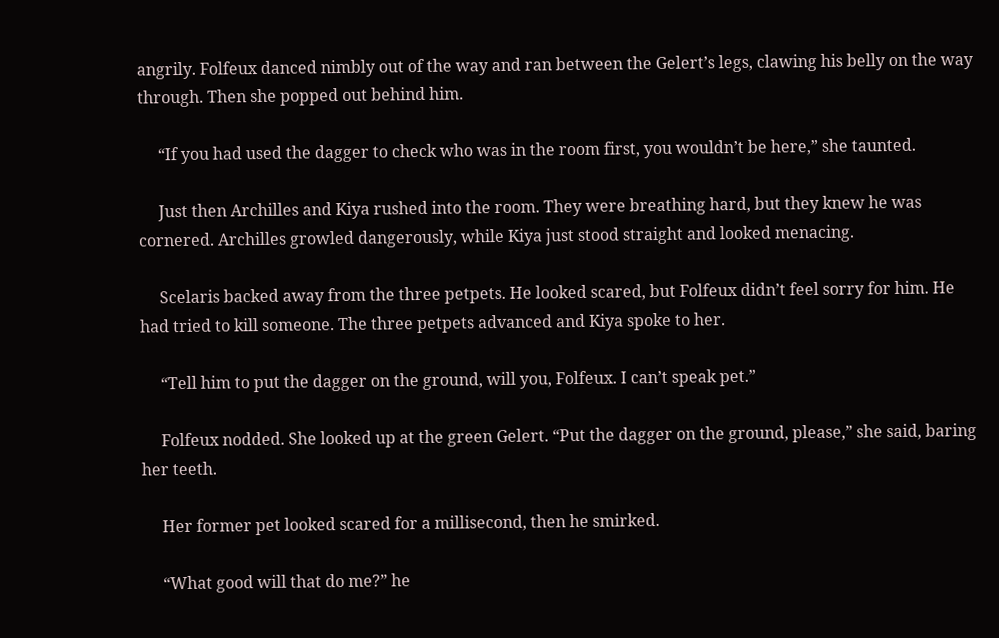angrily. Folfeux danced nimbly out of the way and ran between the Gelert’s legs, clawing his belly on the way through. Then she popped out behind him.

     “If you had used the dagger to check who was in the room first, you wouldn’t be here,” she taunted.

     Just then Archilles and Kiya rushed into the room. They were breathing hard, but they knew he was cornered. Archilles growled dangerously, while Kiya just stood straight and looked menacing.

     Scelaris backed away from the three petpets. He looked scared, but Folfeux didn’t feel sorry for him. He had tried to kill someone. The three petpets advanced and Kiya spoke to her.

     “Tell him to put the dagger on the ground, will you, Folfeux. I can’t speak pet.”

     Folfeux nodded. She looked up at the green Gelert. “Put the dagger on the ground, please,” she said, baring her teeth.

     Her former pet looked scared for a millisecond, then he smirked.

     “What good will that do me?” he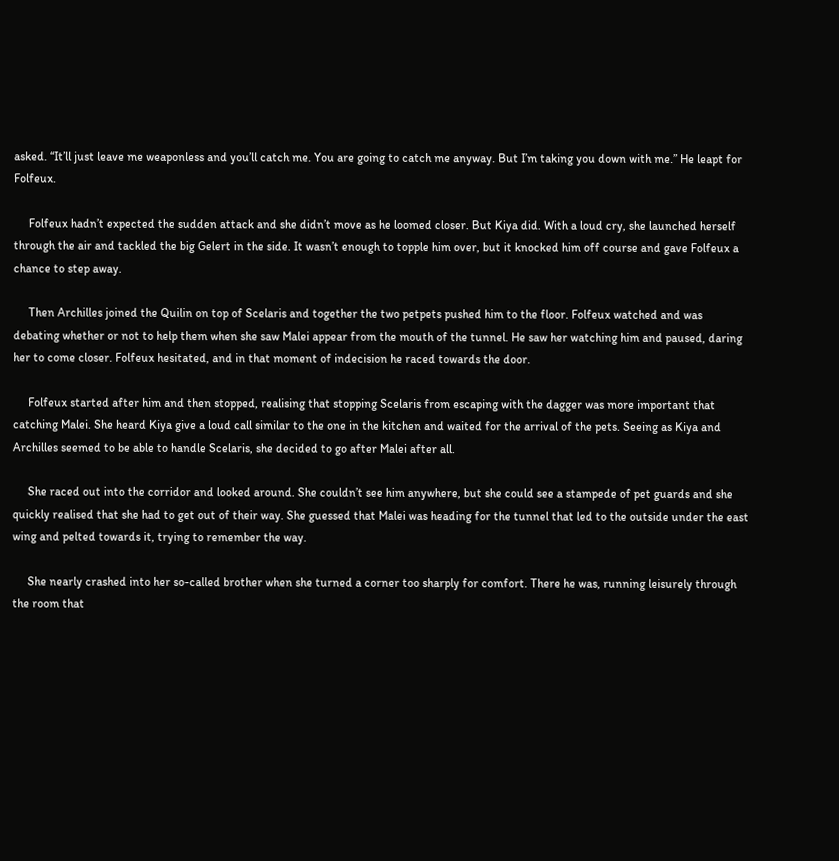asked. “It’ll just leave me weaponless and you’ll catch me. You are going to catch me anyway. But I’m taking you down with me.” He leapt for Folfeux.

     Folfeux hadn’t expected the sudden attack and she didn’t move as he loomed closer. But Kiya did. With a loud cry, she launched herself through the air and tackled the big Gelert in the side. It wasn’t enough to topple him over, but it knocked him off course and gave Folfeux a chance to step away.

     Then Archilles joined the Quilin on top of Scelaris and together the two petpets pushed him to the floor. Folfeux watched and was debating whether or not to help them when she saw Malei appear from the mouth of the tunnel. He saw her watching him and paused, daring her to come closer. Folfeux hesitated, and in that moment of indecision he raced towards the door.

     Folfeux started after him and then stopped, realising that stopping Scelaris from escaping with the dagger was more important that catching Malei. She heard Kiya give a loud call similar to the one in the kitchen and waited for the arrival of the pets. Seeing as Kiya and Archilles seemed to be able to handle Scelaris, she decided to go after Malei after all.

     She raced out into the corridor and looked around. She couldn’t see him anywhere, but she could see a stampede of pet guards and she quickly realised that she had to get out of their way. She guessed that Malei was heading for the tunnel that led to the outside under the east wing and pelted towards it, trying to remember the way.

     She nearly crashed into her so-called brother when she turned a corner too sharply for comfort. There he was, running leisurely through the room that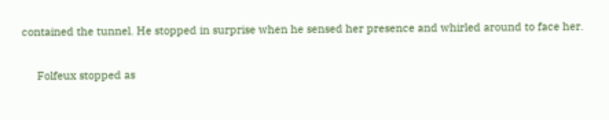contained the tunnel. He stopped in surprise when he sensed her presence and whirled around to face her.

     Folfeux stopped as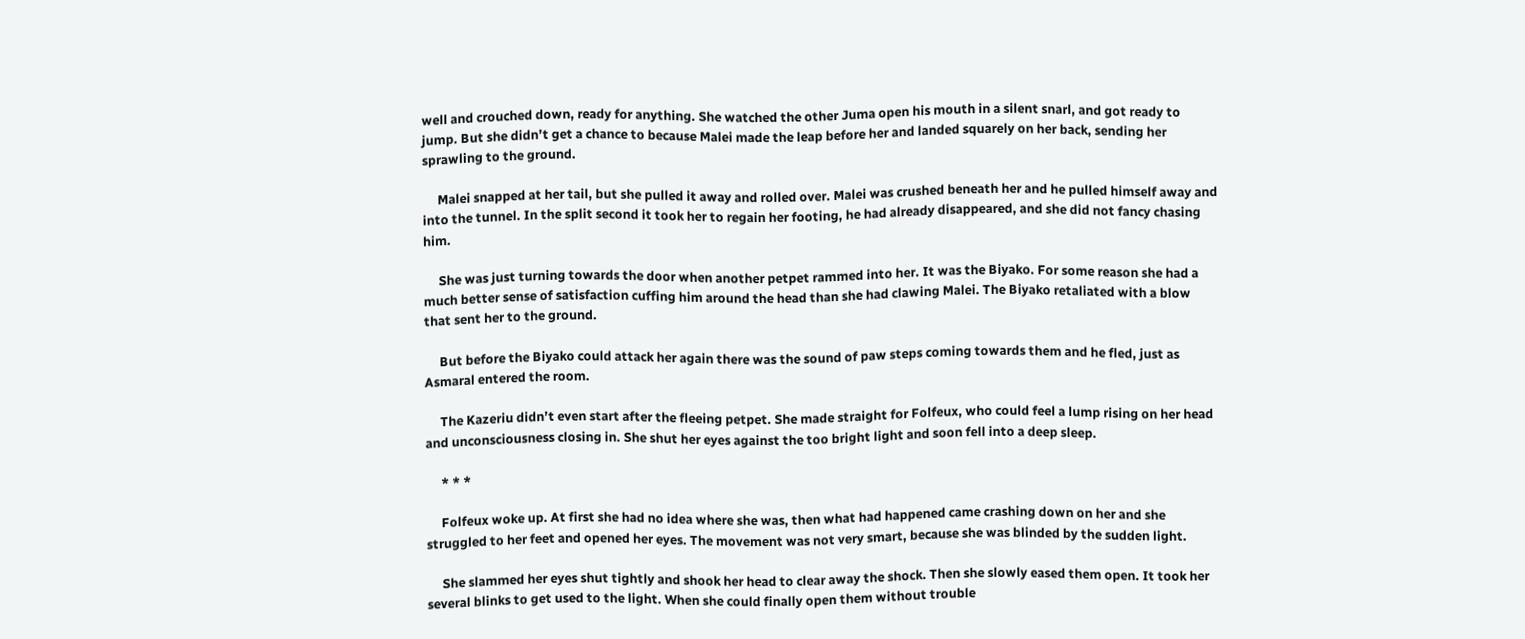well and crouched down, ready for anything. She watched the other Juma open his mouth in a silent snarl, and got ready to jump. But she didn’t get a chance to because Malei made the leap before her and landed squarely on her back, sending her sprawling to the ground.

     Malei snapped at her tail, but she pulled it away and rolled over. Malei was crushed beneath her and he pulled himself away and into the tunnel. In the split second it took her to regain her footing, he had already disappeared, and she did not fancy chasing him.

     She was just turning towards the door when another petpet rammed into her. It was the Biyako. For some reason she had a much better sense of satisfaction cuffing him around the head than she had clawing Malei. The Biyako retaliated with a blow that sent her to the ground.

     But before the Biyako could attack her again there was the sound of paw steps coming towards them and he fled, just as Asmaral entered the room.

     The Kazeriu didn’t even start after the fleeing petpet. She made straight for Folfeux, who could feel a lump rising on her head and unconsciousness closing in. She shut her eyes against the too bright light and soon fell into a deep sleep.

     * * *

     Folfeux woke up. At first she had no idea where she was, then what had happened came crashing down on her and she struggled to her feet and opened her eyes. The movement was not very smart, because she was blinded by the sudden light.

     She slammed her eyes shut tightly and shook her head to clear away the shock. Then she slowly eased them open. It took her several blinks to get used to the light. When she could finally open them without trouble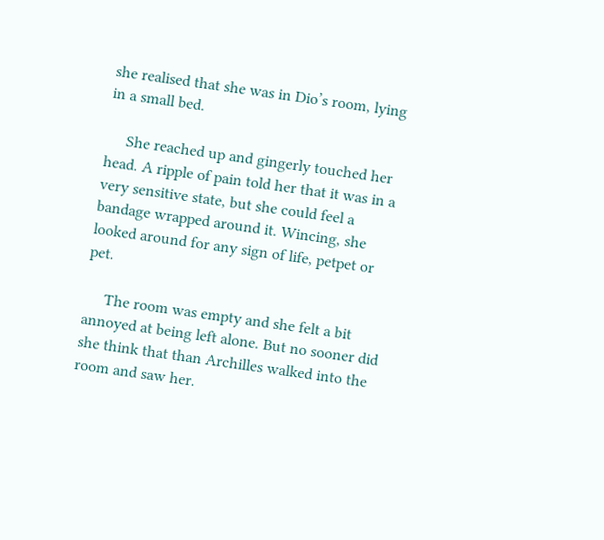she realised that she was in Dio’s room, lying in a small bed.

     She reached up and gingerly touched her head. A ripple of pain told her that it was in a very sensitive state, but she could feel a bandage wrapped around it. Wincing, she looked around for any sign of life, petpet or pet.

     The room was empty and she felt a bit annoyed at being left alone. But no sooner did she think that than Archilles walked into the room and saw her.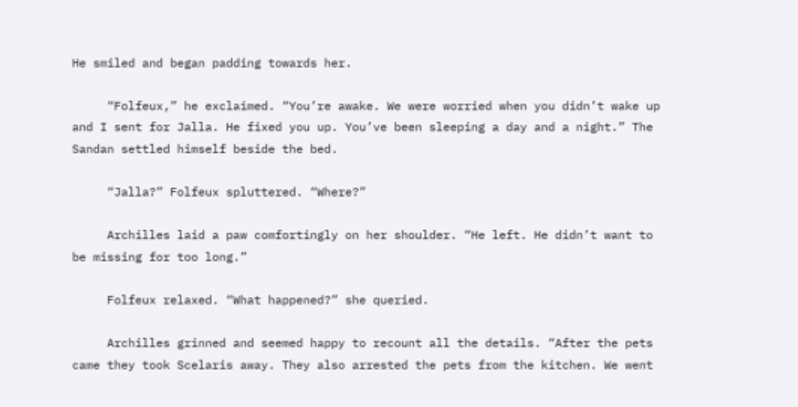He smiled and began padding towards her.

     “Folfeux,” he exclaimed. “You’re awake. We were worried when you didn’t wake up and I sent for Jalla. He fixed you up. You’ve been sleeping a day and a night.” The Sandan settled himself beside the bed.

     “Jalla?” Folfeux spluttered. “Where?”

     Archilles laid a paw comfortingly on her shoulder. “He left. He didn’t want to be missing for too long.”

     Folfeux relaxed. “What happened?” she queried.

     Archilles grinned and seemed happy to recount all the details. “After the pets came they took Scelaris away. They also arrested the pets from the kitchen. We went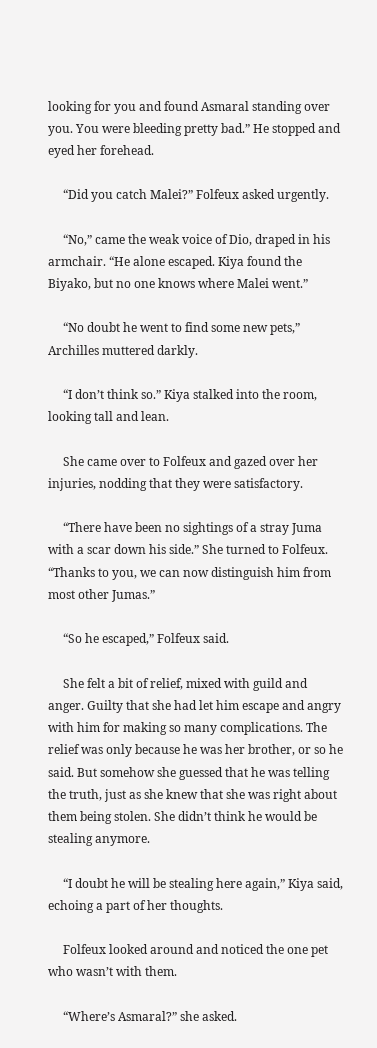looking for you and found Asmaral standing over you. You were bleeding pretty bad.” He stopped and eyed her forehead.

     “Did you catch Malei?” Folfeux asked urgently.

     “No,” came the weak voice of Dio, draped in his armchair. “He alone escaped. Kiya found the Biyako, but no one knows where Malei went.”

     “No doubt he went to find some new pets,” Archilles muttered darkly.

     “I don’t think so.” Kiya stalked into the room, looking tall and lean.

     She came over to Folfeux and gazed over her injuries, nodding that they were satisfactory.

     “There have been no sightings of a stray Juma with a scar down his side.” She turned to Folfeux. “Thanks to you, we can now distinguish him from most other Jumas.”

     “So he escaped,” Folfeux said.

     She felt a bit of relief, mixed with guild and anger. Guilty that she had let him escape and angry with him for making so many complications. The relief was only because he was her brother, or so he said. But somehow she guessed that he was telling the truth, just as she knew that she was right about them being stolen. She didn’t think he would be stealing anymore.

     “I doubt he will be stealing here again,” Kiya said, echoing a part of her thoughts.

     Folfeux looked around and noticed the one pet who wasn’t with them.

     “Where’s Asmaral?” she asked.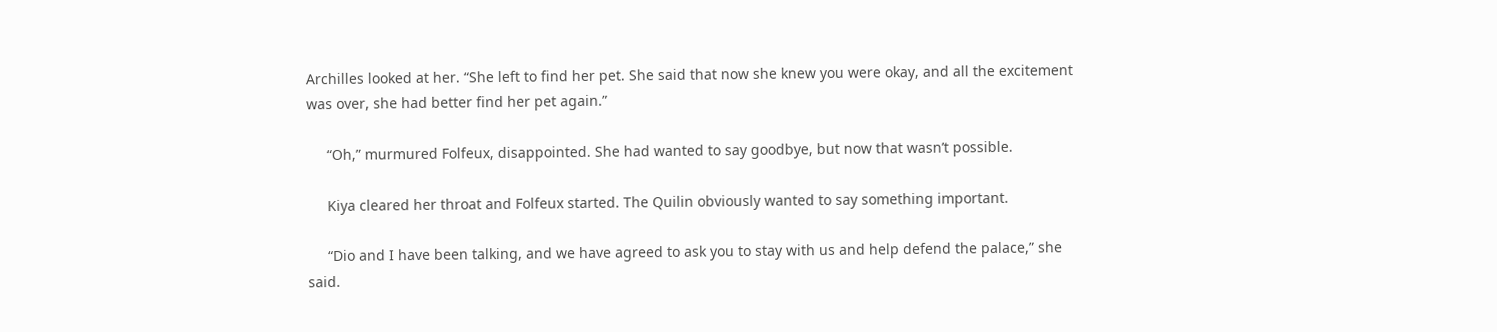Archilles looked at her. “She left to find her pet. She said that now she knew you were okay, and all the excitement was over, she had better find her pet again.”

     “Oh,” murmured Folfeux, disappointed. She had wanted to say goodbye, but now that wasn’t possible.

     Kiya cleared her throat and Folfeux started. The Quilin obviously wanted to say something important.

     “Dio and I have been talking, and we have agreed to ask you to stay with us and help defend the palace,” she said.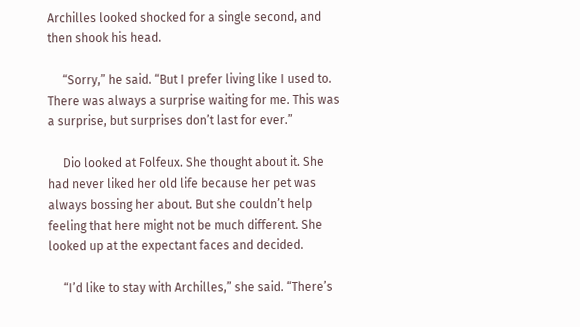Archilles looked shocked for a single second, and then shook his head.

     “Sorry,” he said. “But I prefer living like I used to. There was always a surprise waiting for me. This was a surprise, but surprises don’t last for ever.”

     Dio looked at Folfeux. She thought about it. She had never liked her old life because her pet was always bossing her about. But she couldn’t help feeling that here might not be much different. She looked up at the expectant faces and decided.

     “I’d like to stay with Archilles,” she said. “There’s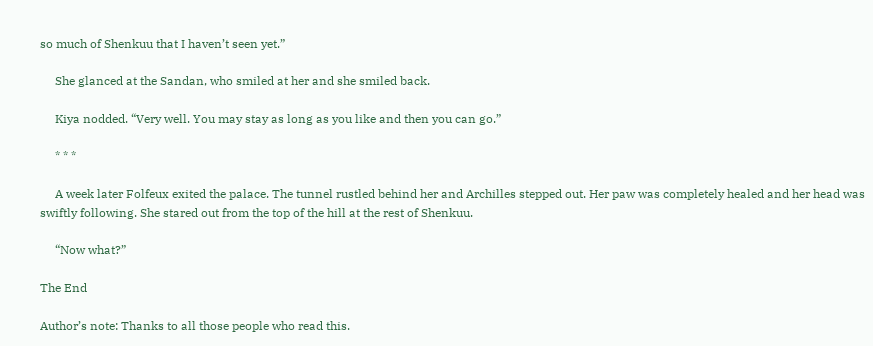so much of Shenkuu that I haven’t seen yet.”

     She glanced at the Sandan, who smiled at her and she smiled back.

     Kiya nodded. “Very well. You may stay as long as you like and then you can go.”

     * * *

     A week later Folfeux exited the palace. The tunnel rustled behind her and Archilles stepped out. Her paw was completely healed and her head was swiftly following. She stared out from the top of the hill at the rest of Shenkuu.

     “Now what?”

The End

Author’s note: Thanks to all those people who read this.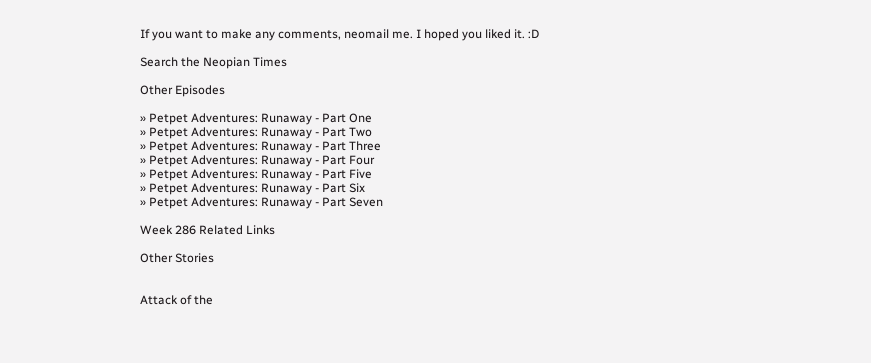If you want to make any comments, neomail me. I hoped you liked it. :D

Search the Neopian Times

Other Episodes

» Petpet Adventures: Runaway - Part One
» Petpet Adventures: Runaway - Part Two
» Petpet Adventures: Runaway - Part Three
» Petpet Adventures: Runaway - Part Four
» Petpet Adventures: Runaway - Part Five
» Petpet Adventures: Runaway - Part Six
» Petpet Adventures: Runaway - Part Seven

Week 286 Related Links

Other Stories


Attack of the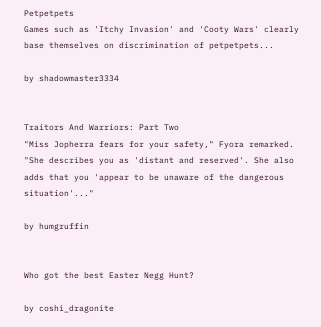Petpetpets
Games such as 'Itchy Invasion' and 'Cooty Wars' clearly base themselves on discrimination of petpetpets...

by shadowmaster3334


Traitors And Warriors: Part Two
"Miss Jopherra fears for your safety," Fyora remarked. "She describes you as 'distant and reserved'. She also adds that you 'appear to be unaware of the dangerous situation'..."

by humgruffin


Who got the best Easter Negg Hunt?

by coshi_dragonite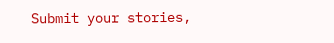Submit your stories,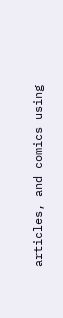articles, and comics using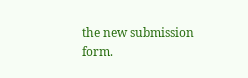the new submission form.